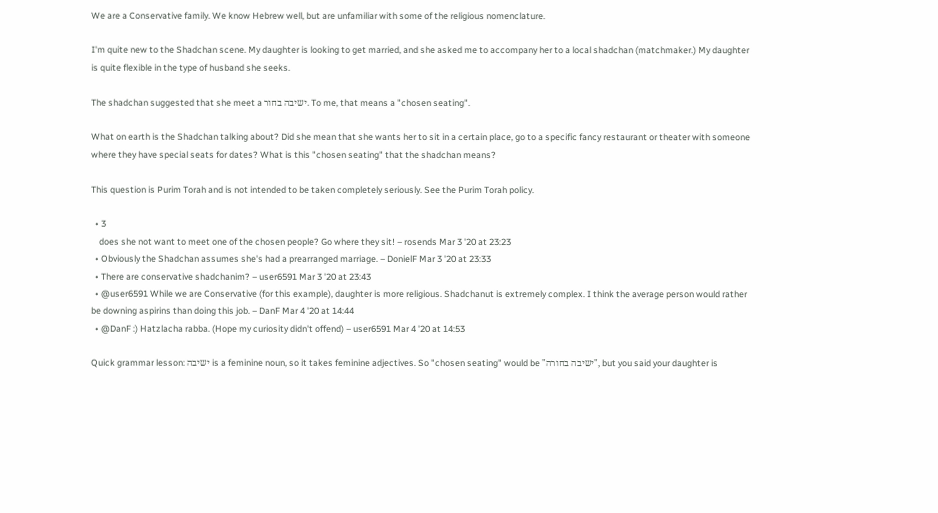We are a Conservative family. We know Hebrew well, but are unfamiliar with some of the religious nomenclature.

I'm quite new to the Shadchan scene. My daughter is looking to get married, and she asked me to accompany her to a local shadchan (matchmaker.) My daughter is quite flexible in the type of husband she seeks.

The shadchan suggested that she meet a ישיבה בחור. To me, that means a "chosen seating".

What on earth is the Shadchan talking about? Did she mean that she wants her to sit in a certain place, go to a specific fancy restaurant or theater with someone where they have special seats for dates? What is this "chosen seating" that the shadchan means?

This question is Purim Torah and is not intended to be taken completely seriously. See the Purim Torah policy.

  • 3
    does she not want to meet one of the chosen people? Go where they sit! – rosends Mar 3 '20 at 23:23
  • Obviously the Shadchan assumes she's had a prearranged marriage. – DonielF Mar 3 '20 at 23:33
  • There are conservative shadchanim? – user6591 Mar 3 '20 at 23:43
  • @user6591 While we are Conservative (for this example), daughter is more religious. Shadchanut is extremely complex. I think the average person would rather be downing aspirins than doing this job. – DanF Mar 4 '20 at 14:44
  • @DanF :) Hatzlacha rabba. (Hope my curiosity didn't offend) – user6591 Mar 4 '20 at 14:53

Quick grammar lesson: ישיבה is a feminine noun, so it takes feminine adjectives. So "chosen seating" would be "ישיבה בחורה", but you said your daughter is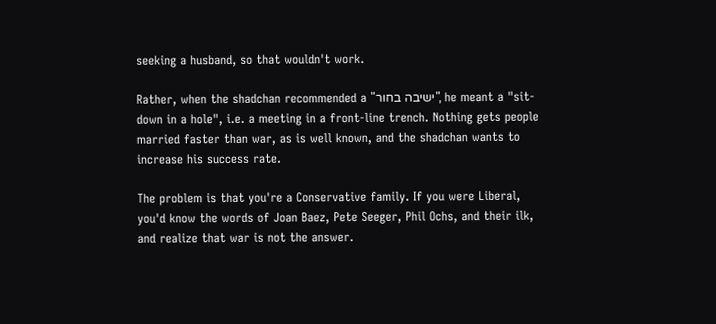seeking a husband, so that wouldn't work.

Rather, when the shadchan recommended a "ישיבה בחור", he meant a "sit-down in a hole", i.e. a meeting in a front-line trench. Nothing gets people married faster than war, as is well known, and the shadchan wants to increase his success rate.

The problem is that you're a Conservative family. If you were Liberal, you'd know the words of Joan Baez, Pete Seeger, Phil Ochs, and their ilk, and realize that war is not the answer.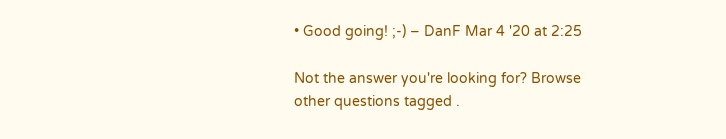• Good going! ;-) – DanF Mar 4 '20 at 2:25

Not the answer you're looking for? Browse other questions tagged .